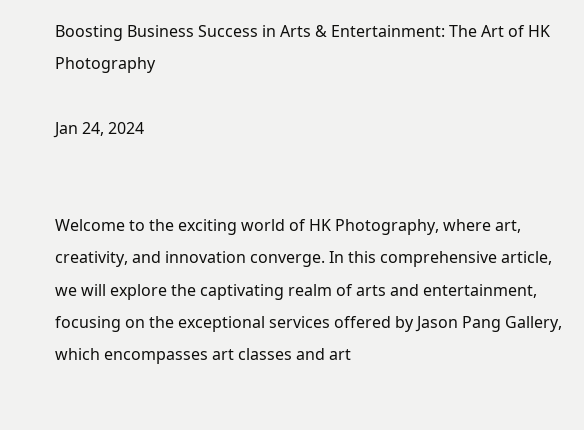Boosting Business Success in Arts & Entertainment: The Art of HK Photography

Jan 24, 2024


Welcome to the exciting world of HK Photography, where art, creativity, and innovation converge. In this comprehensive article, we will explore the captivating realm of arts and entertainment, focusing on the exceptional services offered by Jason Pang Gallery, which encompasses art classes and art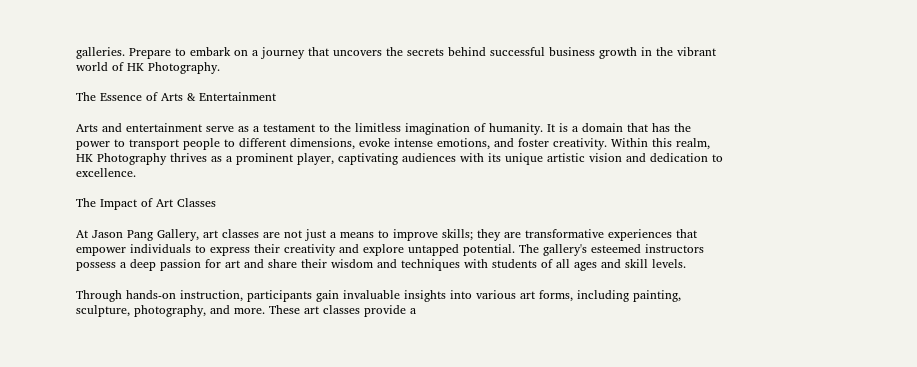galleries. Prepare to embark on a journey that uncovers the secrets behind successful business growth in the vibrant world of HK Photography.

The Essence of Arts & Entertainment

Arts and entertainment serve as a testament to the limitless imagination of humanity. It is a domain that has the power to transport people to different dimensions, evoke intense emotions, and foster creativity. Within this realm, HK Photography thrives as a prominent player, captivating audiences with its unique artistic vision and dedication to excellence.

The Impact of Art Classes

At Jason Pang Gallery, art classes are not just a means to improve skills; they are transformative experiences that empower individuals to express their creativity and explore untapped potential. The gallery's esteemed instructors possess a deep passion for art and share their wisdom and techniques with students of all ages and skill levels.

Through hands-on instruction, participants gain invaluable insights into various art forms, including painting, sculpture, photography, and more. These art classes provide a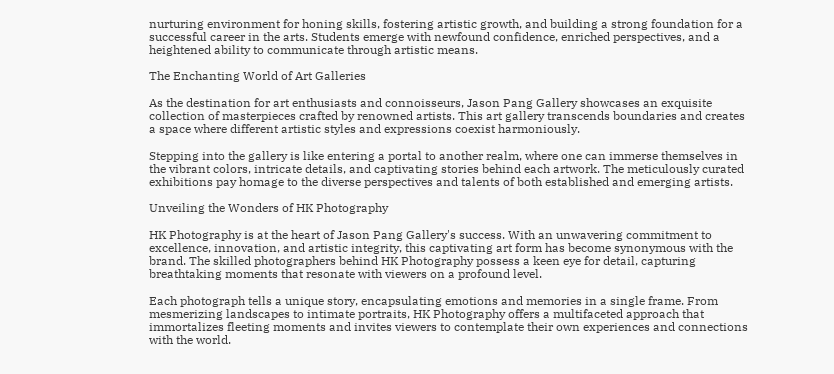nurturing environment for honing skills, fostering artistic growth, and building a strong foundation for a successful career in the arts. Students emerge with newfound confidence, enriched perspectives, and a heightened ability to communicate through artistic means.

The Enchanting World of Art Galleries

As the destination for art enthusiasts and connoisseurs, Jason Pang Gallery showcases an exquisite collection of masterpieces crafted by renowned artists. This art gallery transcends boundaries and creates a space where different artistic styles and expressions coexist harmoniously.

Stepping into the gallery is like entering a portal to another realm, where one can immerse themselves in the vibrant colors, intricate details, and captivating stories behind each artwork. The meticulously curated exhibitions pay homage to the diverse perspectives and talents of both established and emerging artists.

Unveiling the Wonders of HK Photography

HK Photography is at the heart of Jason Pang Gallery's success. With an unwavering commitment to excellence, innovation, and artistic integrity, this captivating art form has become synonymous with the brand. The skilled photographers behind HK Photography possess a keen eye for detail, capturing breathtaking moments that resonate with viewers on a profound level.

Each photograph tells a unique story, encapsulating emotions and memories in a single frame. From mesmerizing landscapes to intimate portraits, HK Photography offers a multifaceted approach that immortalizes fleeting moments and invites viewers to contemplate their own experiences and connections with the world.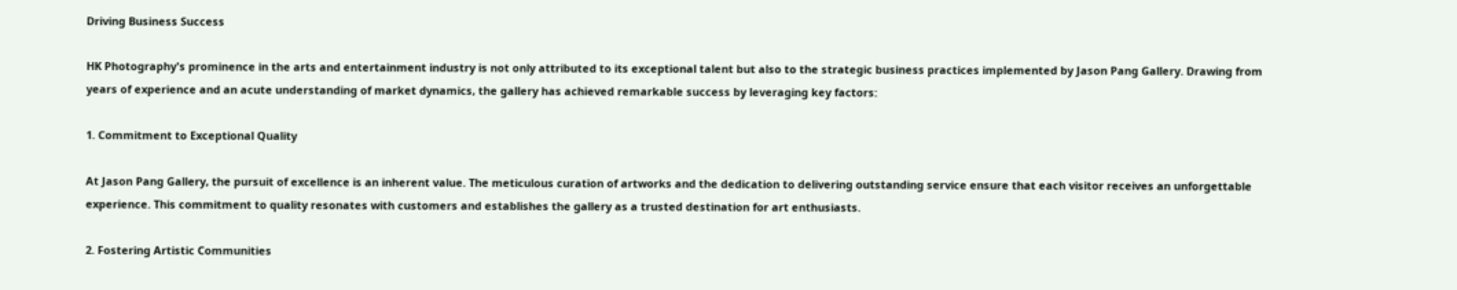Driving Business Success

HK Photography's prominence in the arts and entertainment industry is not only attributed to its exceptional talent but also to the strategic business practices implemented by Jason Pang Gallery. Drawing from years of experience and an acute understanding of market dynamics, the gallery has achieved remarkable success by leveraging key factors:

1. Commitment to Exceptional Quality

At Jason Pang Gallery, the pursuit of excellence is an inherent value. The meticulous curation of artworks and the dedication to delivering outstanding service ensure that each visitor receives an unforgettable experience. This commitment to quality resonates with customers and establishes the gallery as a trusted destination for art enthusiasts.

2. Fostering Artistic Communities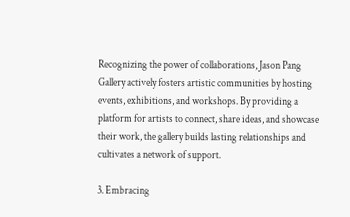Recognizing the power of collaborations, Jason Pang Gallery actively fosters artistic communities by hosting events, exhibitions, and workshops. By providing a platform for artists to connect, share ideas, and showcase their work, the gallery builds lasting relationships and cultivates a network of support.

3. Embracing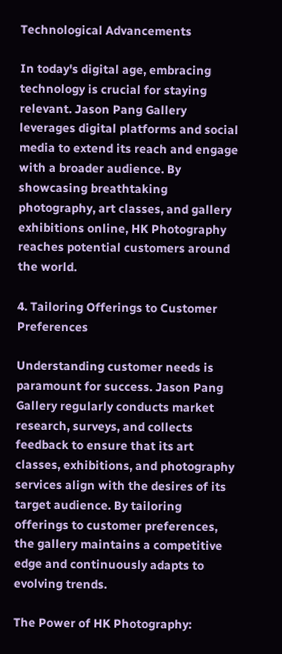Technological Advancements

In today's digital age, embracing technology is crucial for staying relevant. Jason Pang Gallery leverages digital platforms and social media to extend its reach and engage with a broader audience. By showcasing breathtaking photography, art classes, and gallery exhibitions online, HK Photography reaches potential customers around the world.

4. Tailoring Offerings to Customer Preferences

Understanding customer needs is paramount for success. Jason Pang Gallery regularly conducts market research, surveys, and collects feedback to ensure that its art classes, exhibitions, and photography services align with the desires of its target audience. By tailoring offerings to customer preferences, the gallery maintains a competitive edge and continuously adapts to evolving trends.

The Power of HK Photography: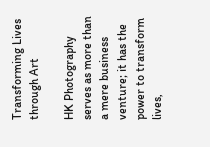Transforming Lives through Art

HK Photography serves as more than a mere business venture; it has the power to transform lives,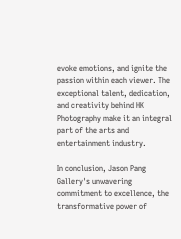evoke emotions, and ignite the passion within each viewer. The exceptional talent, dedication, and creativity behind HK Photography make it an integral part of the arts and entertainment industry.

In conclusion, Jason Pang Gallery's unwavering commitment to excellence, the transformative power of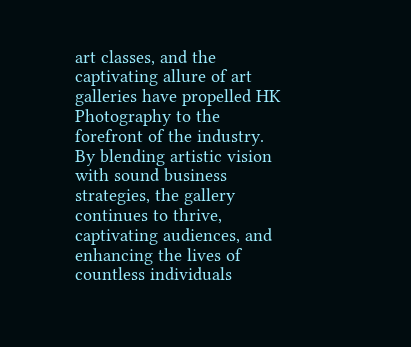art classes, and the captivating allure of art galleries have propelled HK Photography to the forefront of the industry. By blending artistic vision with sound business strategies, the gallery continues to thrive, captivating audiences, and enhancing the lives of countless individuals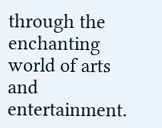through the enchanting world of arts and entertainment.